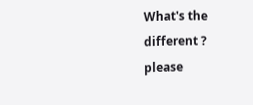What's the different ? please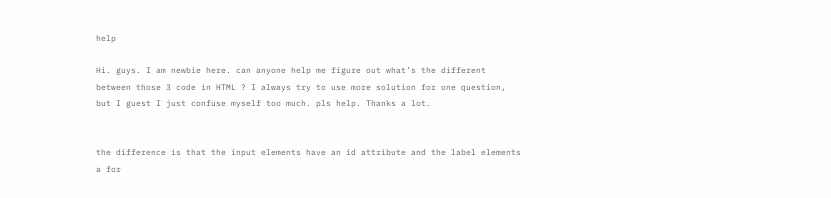help

Hi. guys. I am newbie here. can anyone help me figure out what’s the different between those 3 code in HTML ? I always try to use more solution for one question, but I guest I just confuse myself too much. pls help. Thanks a lot.


the difference is that the input elements have an id attribute and the label elements a for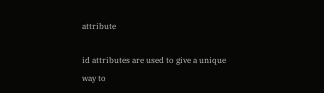attribute

id attributes are used to give a unique way to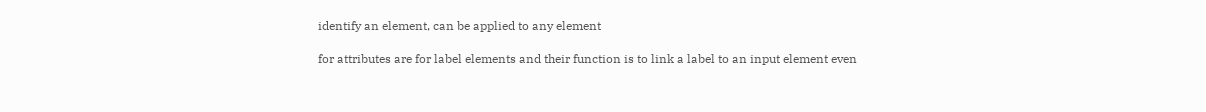identify an element, can be applied to any element

for attributes are for label elements and their function is to link a label to an input element even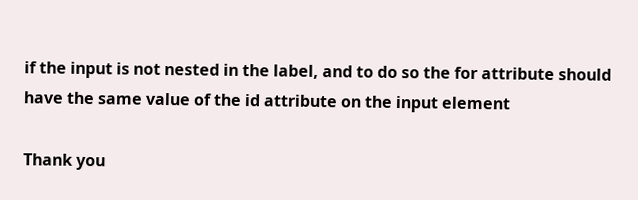if the input is not nested in the label, and to do so the for attribute should have the same value of the id attribute on the input element

Thank you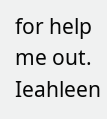for help me out. Ieahleen